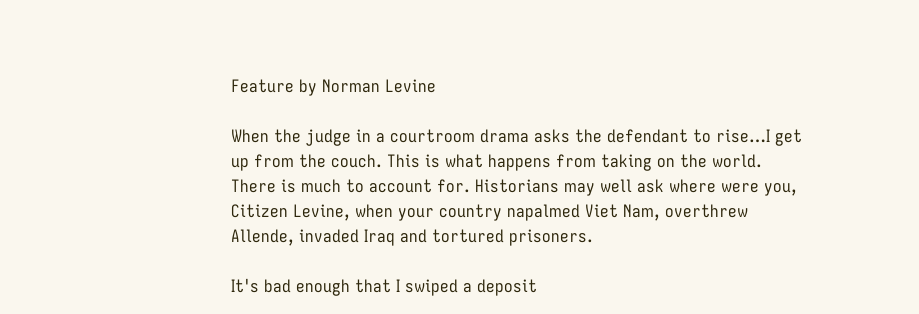Feature by Norman Levine

When the judge in a courtroom drama asks the defendant to rise…I get up from the couch. This is what happens from taking on the world. There is much to account for. Historians may well ask where were you, Citizen Levine, when your country napalmed Viet Nam, overthrew Allende, invaded Iraq and tortured prisoners.

It's bad enough that I swiped a deposit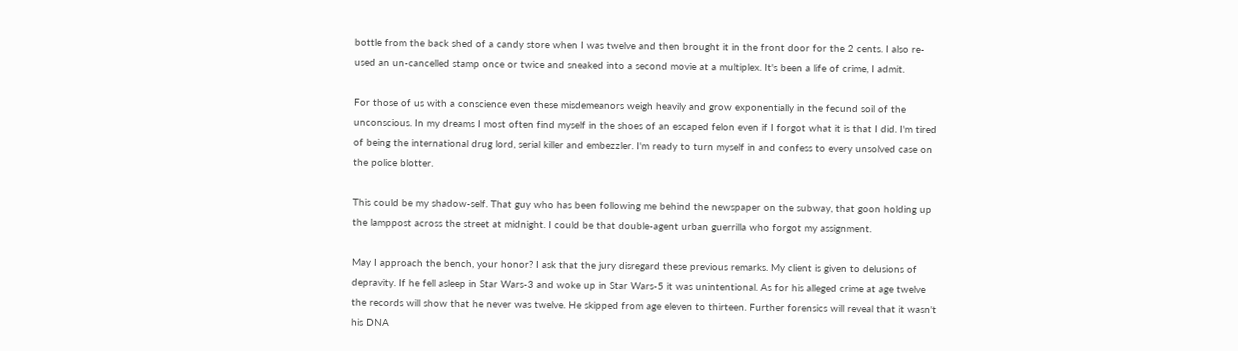bottle from the back shed of a candy store when I was twelve and then brought it in the front door for the 2 cents. I also re-used an un-cancelled stamp once or twice and sneaked into a second movie at a multiplex. It's been a life of crime, I admit.

For those of us with a conscience even these misdemeanors weigh heavily and grow exponentially in the fecund soil of the unconscious. In my dreams I most often find myself in the shoes of an escaped felon even if I forgot what it is that I did. I'm tired of being the international drug lord, serial killer and embezzler. I'm ready to turn myself in and confess to every unsolved case on the police blotter.

This could be my shadow-self. That guy who has been following me behind the newspaper on the subway, that goon holding up the lamppost across the street at midnight. I could be that double-agent urban guerrilla who forgot my assignment.

May I approach the bench, your honor? I ask that the jury disregard these previous remarks. My client is given to delusions of depravity. If he fell asleep in Star Wars-3 and woke up in Star Wars-5 it was unintentional. As for his alleged crime at age twelve the records will show that he never was twelve. He skipped from age eleven to thirteen. Further forensics will reveal that it wasn't his DNA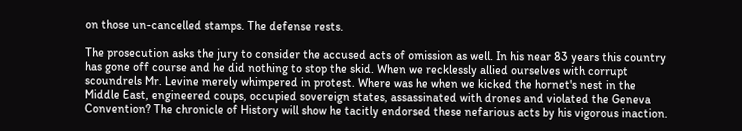on those un-cancelled stamps. The defense rests.

The prosecution asks the jury to consider the accused acts of omission as well. In his near 83 years this country has gone off course and he did nothing to stop the skid. When we recklessly allied ourselves with corrupt scoundrels Mr. Levine merely whimpered in protest. Where was he when we kicked the hornet's nest in the Middle East, engineered coups, occupied sovereign states, assassinated with drones and violated the Geneva Convention? The chronicle of History will show he tacitly endorsed these nefarious acts by his vigorous inaction.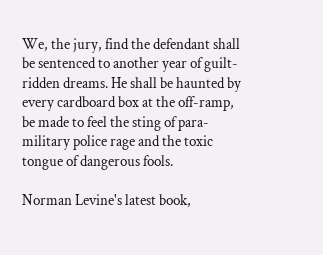We, the jury, find the defendant shall be sentenced to another year of guilt-ridden dreams. He shall be haunted by every cardboard box at the off-ramp, be made to feel the sting of para-military police rage and the toxic tongue of dangerous fools.

Norman Levine's latest book,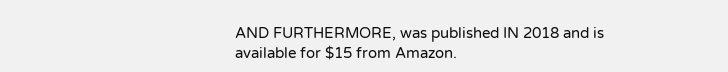AND FURTHERMORE, was published IN 2018 and is available for $15 from Amazon.